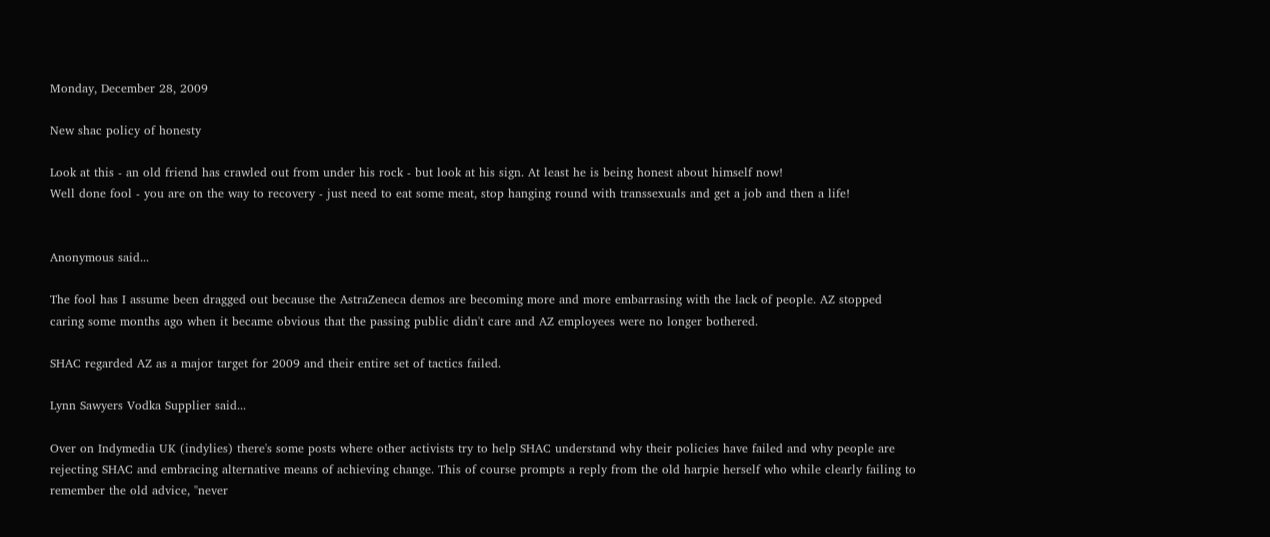Monday, December 28, 2009

New shac policy of honesty

Look at this - an old friend has crawled out from under his rock - but look at his sign. At least he is being honest about himself now!
Well done fool - you are on the way to recovery - just need to eat some meat, stop hanging round with transsexuals and get a job and then a life!


Anonymous said...

The fool has I assume been dragged out because the AstraZeneca demos are becoming more and more embarrasing with the lack of people. AZ stopped caring some months ago when it became obvious that the passing public didn't care and AZ employees were no longer bothered.

SHAC regarded AZ as a major target for 2009 and their entire set of tactics failed.

Lynn Sawyers Vodka Supplier said...

Over on Indymedia UK (indylies) there's some posts where other activists try to help SHAC understand why their policies have failed and why people are rejecting SHAC and embracing alternative means of achieving change. This of course prompts a reply from the old harpie herself who while clearly failing to remember the old advice, "never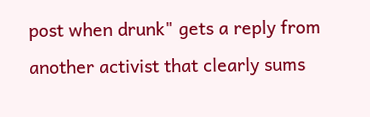post when drunk" gets a reply from another activist that clearly sums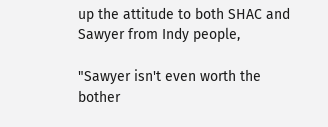up the attitude to both SHAC and Sawyer from Indy people,

"Sawyer isn't even worth the bother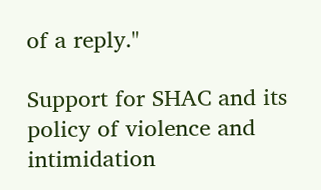of a reply."

Support for SHAC and its policy of violence and intimidation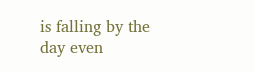is falling by the day even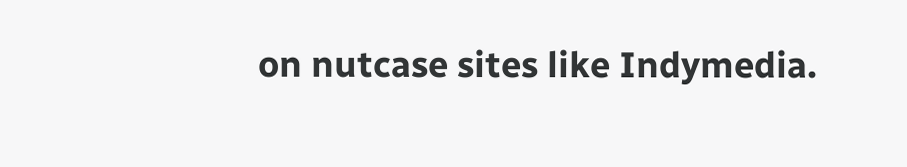on nutcase sites like Indymedia.